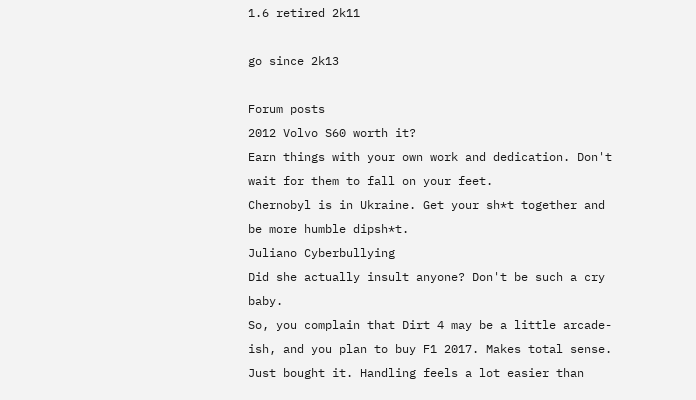1.6 retired 2k11

go since 2k13

Forum posts
2012 Volvo S60 worth it?
Earn things with your own work and dedication. Don't wait for them to fall on your feet.
Chernobyl is in Ukraine. Get your sh*t together and be more humble dipsh*t.
Juliano Cyberbullying
Did she actually insult anyone? Don't be such a cry baby.
So, you complain that Dirt 4 may be a little arcade-ish, and you plan to buy F1 2017. Makes total sense.
Just bought it. Handling feels a lot easier than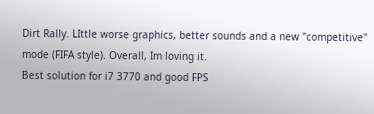Dirt Rally. LIttle worse graphics, better sounds and a new "competitive" mode (FIFA style). Overall, Im loving it.
Best solution for i7 3770 and good FPS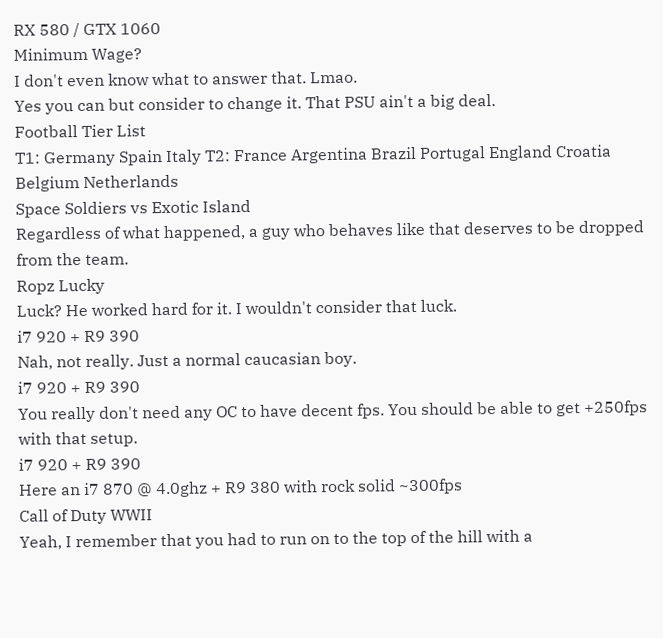RX 580 / GTX 1060
Minimum Wage?
I don't even know what to answer that. Lmao.
Yes you can but consider to change it. That PSU ain't a big deal.
Football Tier List
T1: Germany Spain Italy T2: France Argentina Brazil Portugal England Croatia Belgium Netherlands
Space Soldiers vs Exotic Island
Regardless of what happened, a guy who behaves like that deserves to be dropped from the team.
Ropz Lucky
Luck? He worked hard for it. I wouldn't consider that luck.
i7 920 + R9 390
Nah, not really. Just a normal caucasian boy.
i7 920 + R9 390
You really don't need any OC to have decent fps. You should be able to get +250fps with that setup.
i7 920 + R9 390
Here an i7 870 @ 4.0ghz + R9 380 with rock solid ~300fps
Call of Duty WWII
Yeah, I remember that you had to run on to the top of the hill with a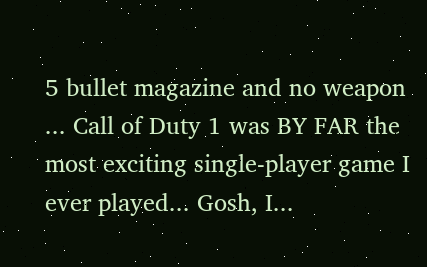5 bullet magazine and no weapon ... Call of Duty 1 was BY FAR the most exciting single-player game I ever played... Gosh, I...